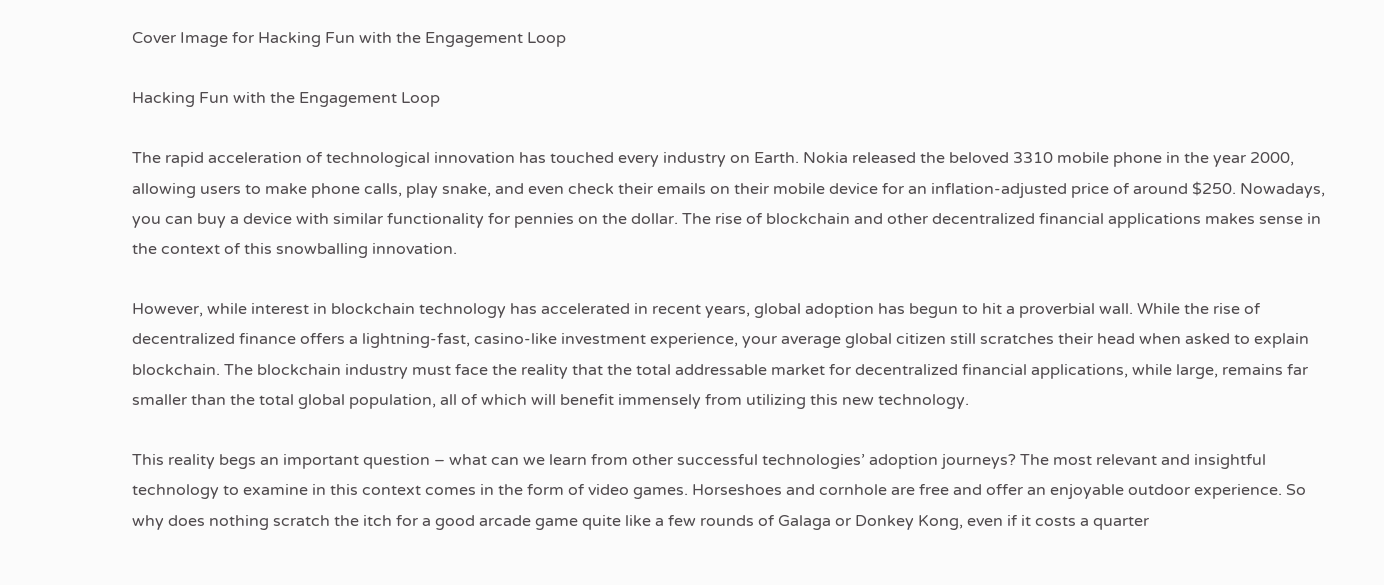Cover Image for Hacking Fun with the Engagement Loop

Hacking Fun with the Engagement Loop

The rapid acceleration of technological innovation has touched every industry on Earth. Nokia released the beloved 3310 mobile phone in the year 2000, allowing users to make phone calls, play snake, and even check their emails on their mobile device for an inflation-adjusted price of around $250. Nowadays, you can buy a device with similar functionality for pennies on the dollar. The rise of blockchain and other decentralized financial applications makes sense in the context of this snowballing innovation.

However, while interest in blockchain technology has accelerated in recent years, global adoption has begun to hit a proverbial wall. While the rise of decentralized finance offers a lightning-fast, casino-like investment experience, your average global citizen still scratches their head when asked to explain blockchain. The blockchain industry must face the reality that the total addressable market for decentralized financial applications, while large, remains far smaller than the total global population, all of which will benefit immensely from utilizing this new technology.

This reality begs an important question – what can we learn from other successful technologies’ adoption journeys? The most relevant and insightful technology to examine in this context comes in the form of video games. Horseshoes and cornhole are free and offer an enjoyable outdoor experience. So why does nothing scratch the itch for a good arcade game quite like a few rounds of Galaga or Donkey Kong, even if it costs a quarter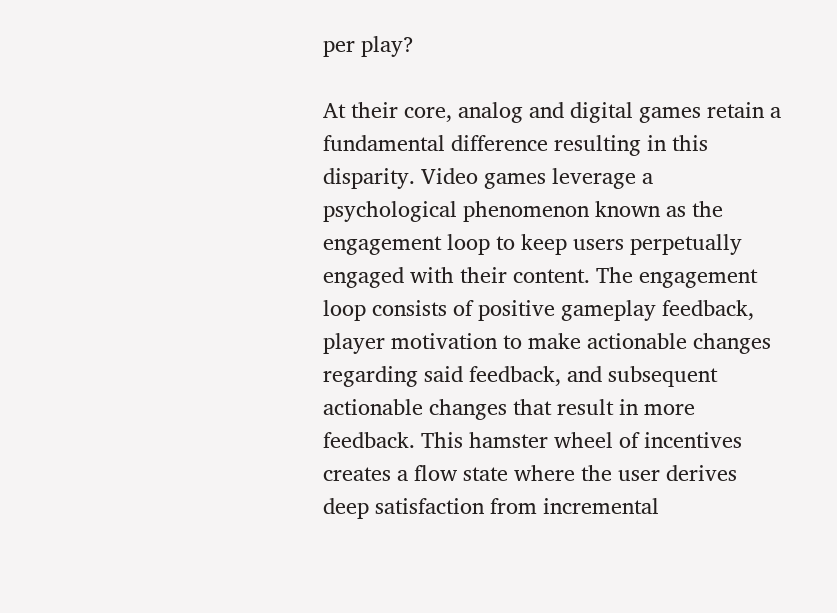per play?

At their core, analog and digital games retain a fundamental difference resulting in this disparity. Video games leverage a psychological phenomenon known as the engagement loop to keep users perpetually engaged with their content. The engagement loop consists of positive gameplay feedback, player motivation to make actionable changes regarding said feedback, and subsequent actionable changes that result in more feedback. This hamster wheel of incentives creates a flow state where the user derives deep satisfaction from incremental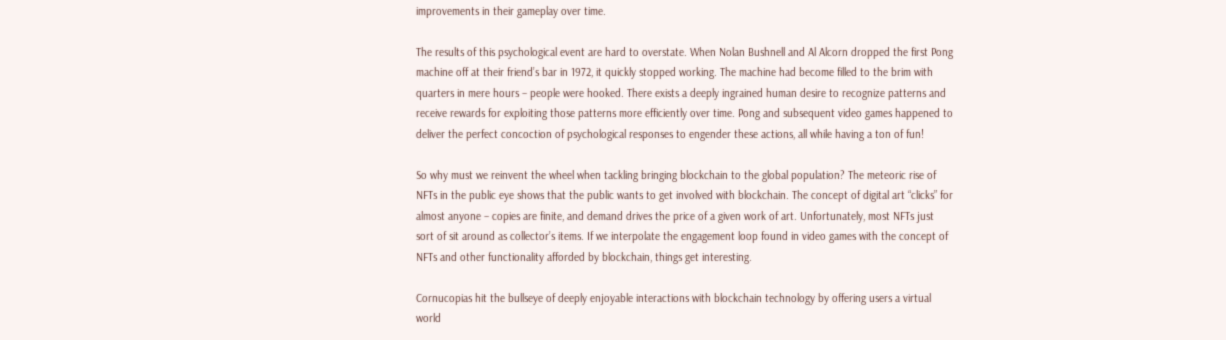improvements in their gameplay over time.

The results of this psychological event are hard to overstate. When Nolan Bushnell and Al Alcorn dropped the first Pong machine off at their friend’s bar in 1972, it quickly stopped working. The machine had become filled to the brim with quarters in mere hours – people were hooked. There exists a deeply ingrained human desire to recognize patterns and receive rewards for exploiting those patterns more efficiently over time. Pong and subsequent video games happened to deliver the perfect concoction of psychological responses to engender these actions, all while having a ton of fun!

So why must we reinvent the wheel when tackling bringing blockchain to the global population? The meteoric rise of NFTs in the public eye shows that the public wants to get involved with blockchain. The concept of digital art “clicks” for almost anyone – copies are finite, and demand drives the price of a given work of art. Unfortunately, most NFTs just sort of sit around as collector’s items. If we interpolate the engagement loop found in video games with the concept of NFTs and other functionality afforded by blockchain, things get interesting.

Cornucopias hit the bullseye of deeply enjoyable interactions with blockchain technology by offering users a virtual world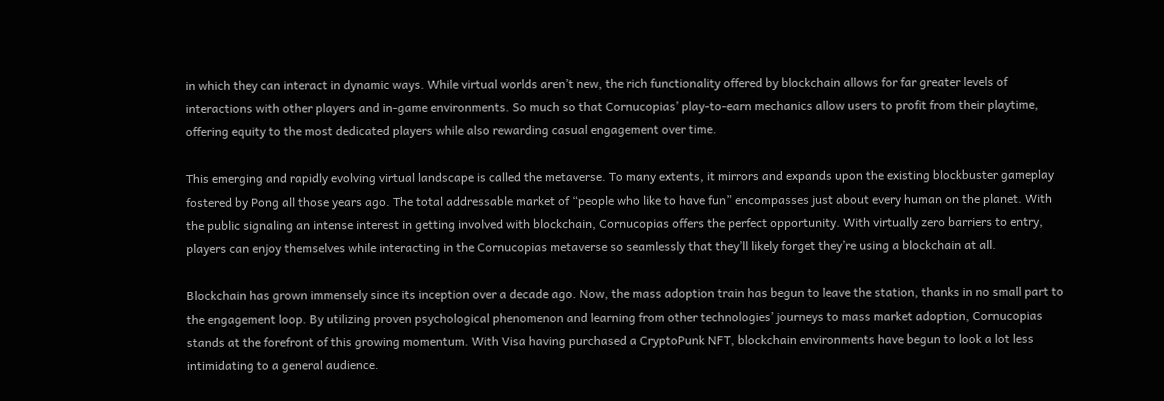in which they can interact in dynamic ways. While virtual worlds aren’t new, the rich functionality offered by blockchain allows for far greater levels of interactions with other players and in-game environments. So much so that Cornucopias’ play-to-earn mechanics allow users to profit from their playtime, offering equity to the most dedicated players while also rewarding casual engagement over time.

This emerging and rapidly evolving virtual landscape is called the metaverse. To many extents, it mirrors and expands upon the existing blockbuster gameplay fostered by Pong all those years ago. The total addressable market of “people who like to have fun” encompasses just about every human on the planet. With the public signaling an intense interest in getting involved with blockchain, Cornucopias offers the perfect opportunity. With virtually zero barriers to entry, players can enjoy themselves while interacting in the Cornucopias metaverse so seamlessly that they’ll likely forget they’re using a blockchain at all.

Blockchain has grown immensely since its inception over a decade ago. Now, the mass adoption train has begun to leave the station, thanks in no small part to the engagement loop. By utilizing proven psychological phenomenon and learning from other technologies’ journeys to mass market adoption, Cornucopias stands at the forefront of this growing momentum. With Visa having purchased a CryptoPunk NFT, blockchain environments have begun to look a lot less intimidating to a general audience.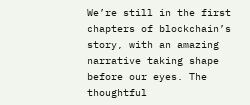We’re still in the first chapters of blockchain’s story, with an amazing narrative taking shape before our eyes. The thoughtful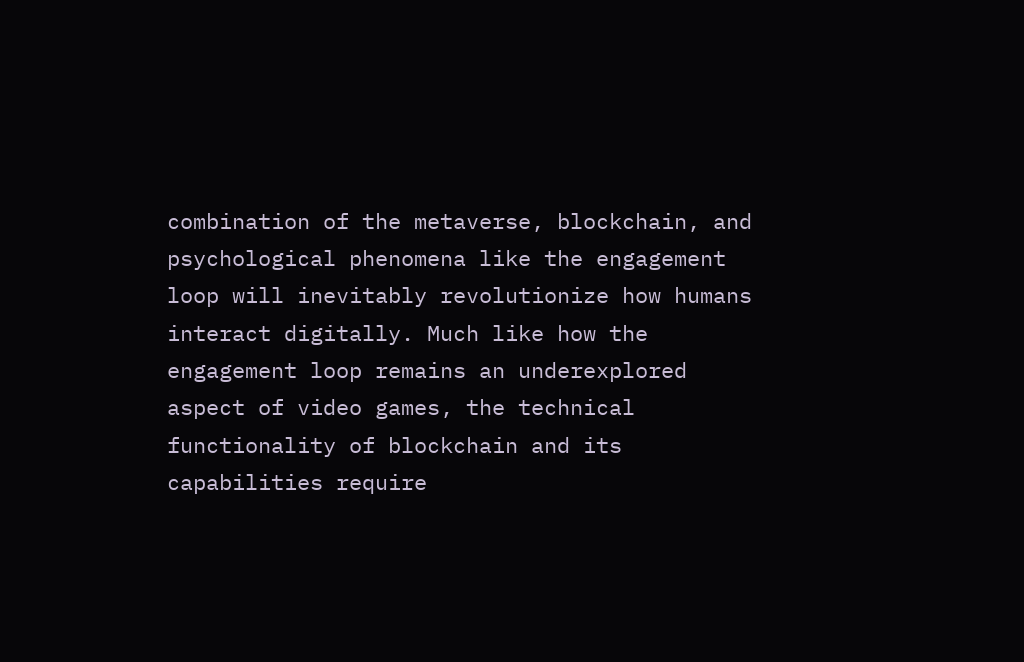combination of the metaverse, blockchain, and psychological phenomena like the engagement loop will inevitably revolutionize how humans interact digitally. Much like how the engagement loop remains an underexplored aspect of video games, the technical functionality of blockchain and its capabilities require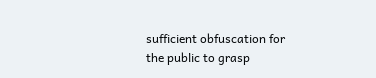sufficient obfuscation for the public to grasp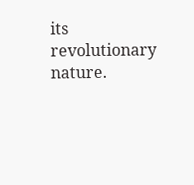its revolutionary nature.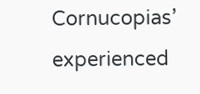Cornucopias’ experienced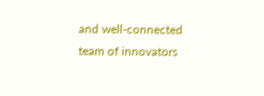and well-connected team of innovators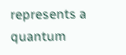represents a quantum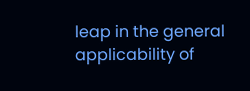leap in the general applicability of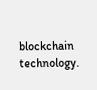blockchain technology.